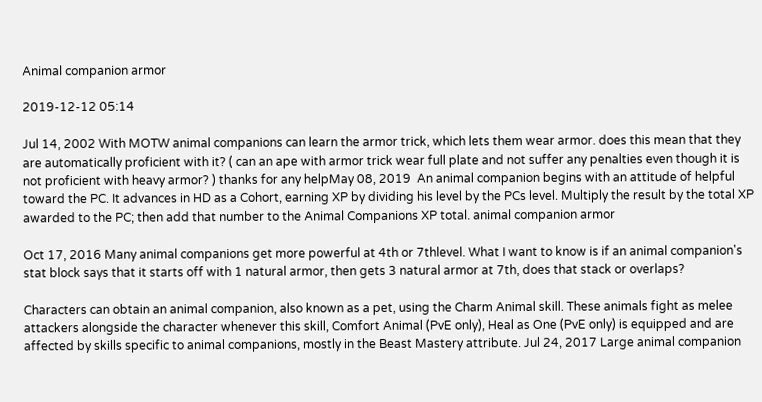Animal companion armor

2019-12-12 05:14

Jul 14, 2002 With MOTW animal companions can learn the armor trick, which lets them wear armor. does this mean that they are automatically proficient with it? ( can an ape with armor trick wear full plate and not suffer any penalties even though it is not proficient with heavy armor? ) thanks for any helpMay 08, 2019  An animal companion begins with an attitude of helpful toward the PC. It advances in HD as a Cohort, earning XP by dividing his level by the PCs level. Multiply the result by the total XP awarded to the PC; then add that number to the Animal Companions XP total. animal companion armor

Oct 17, 2016 Many animal companions get more powerful at 4th or 7thlevel. What I want to know is if an animal companion's stat block says that it starts off with 1 natural armor, then gets 3 natural armor at 7th, does that stack or overlaps?

Characters can obtain an animal companion, also known as a pet, using the Charm Animal skill. These animals fight as melee attackers alongside the character whenever this skill, Comfort Animal (PvE only), Heal as One (PvE only) is equipped and are affected by skills specific to animal companions, mostly in the Beast Mastery attribute. Jul 24, 2017 Large animal companion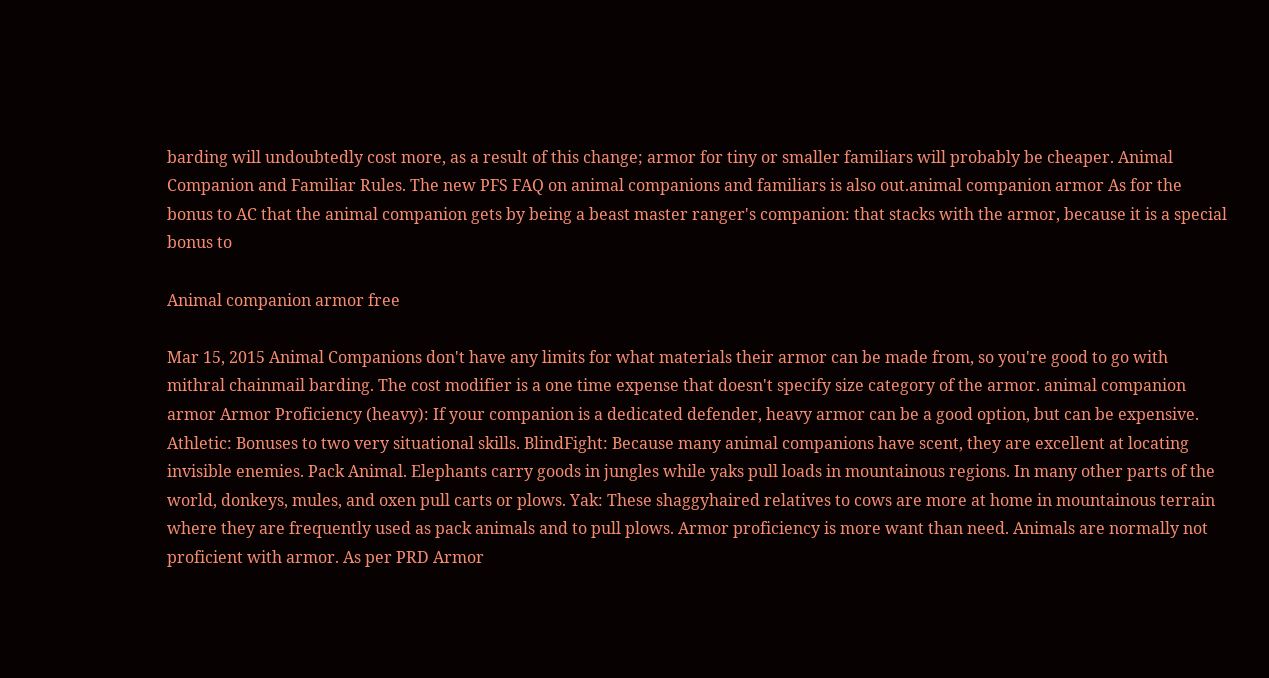barding will undoubtedly cost more, as a result of this change; armor for tiny or smaller familiars will probably be cheaper. Animal Companion and Familiar Rules. The new PFS FAQ on animal companions and familiars is also out.animal companion armor As for the bonus to AC that the animal companion gets by being a beast master ranger's companion: that stacks with the armor, because it is a special bonus to

Animal companion armor free

Mar 15, 2015 Animal Companions don't have any limits for what materials their armor can be made from, so you're good to go with mithral chainmail barding. The cost modifier is a one time expense that doesn't specify size category of the armor. animal companion armor Armor Proficiency (heavy): If your companion is a dedicated defender, heavy armor can be a good option, but can be expensive. Athletic: Bonuses to two very situational skills. BlindFight: Because many animal companions have scent, they are excellent at locating invisible enemies. Pack Animal. Elephants carry goods in jungles while yaks pull loads in mountainous regions. In many other parts of the world, donkeys, mules, and oxen pull carts or plows. Yak: These shaggyhaired relatives to cows are more at home in mountainous terrain where they are frequently used as pack animals and to pull plows. Armor proficiency is more want than need. Animals are normally not proficient with armor. As per PRD Armor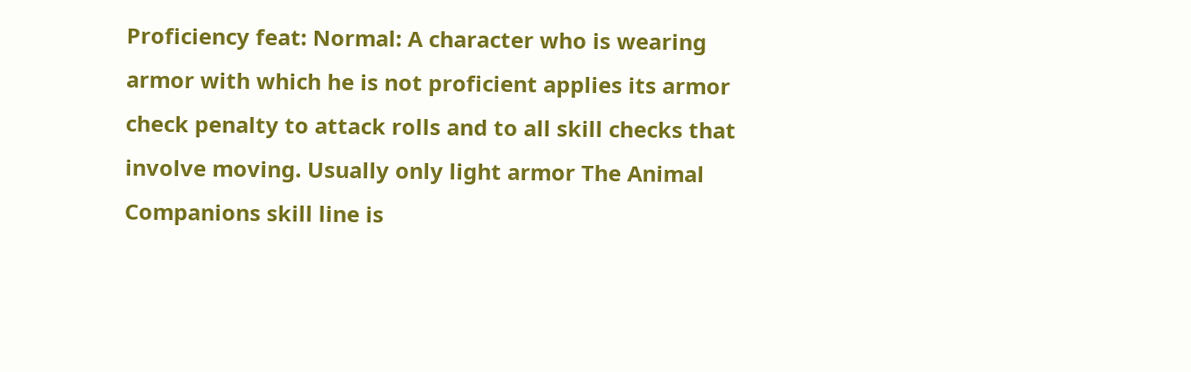Proficiency feat: Normal: A character who is wearing armor with which he is not proficient applies its armor check penalty to attack rolls and to all skill checks that involve moving. Usually only light armor The Animal Companions skill line is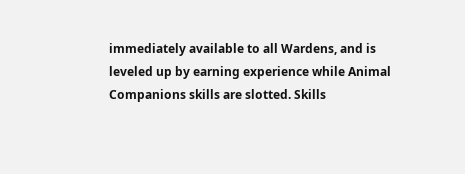immediately available to all Wardens, and is leveled up by earning experience while Animal Companions skills are slotted. Skills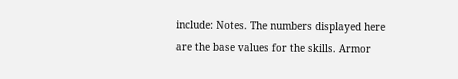include: Notes. The numbers displayed here are the base values for the skills. Armor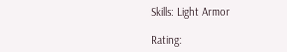Skills: Light Armor

Rating: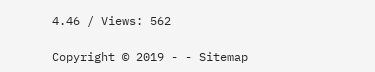4.46 / Views: 562

Copyright © 2019 - - Sitemap